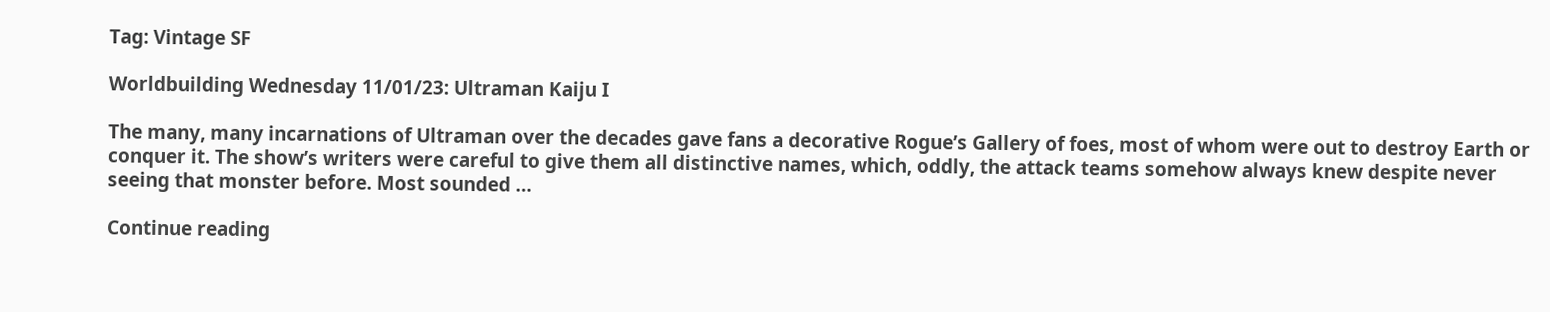Tag: Vintage SF

Worldbuilding Wednesday 11/01/23: Ultraman Kaiju I

The many, many incarnations of Ultraman over the decades gave fans a decorative Rogue’s Gallery of foes, most of whom were out to destroy Earth or conquer it. The show’s writers were careful to give them all distinctive names, which, oddly, the attack teams somehow always knew despite never seeing that monster before. Most sounded …

Continue reading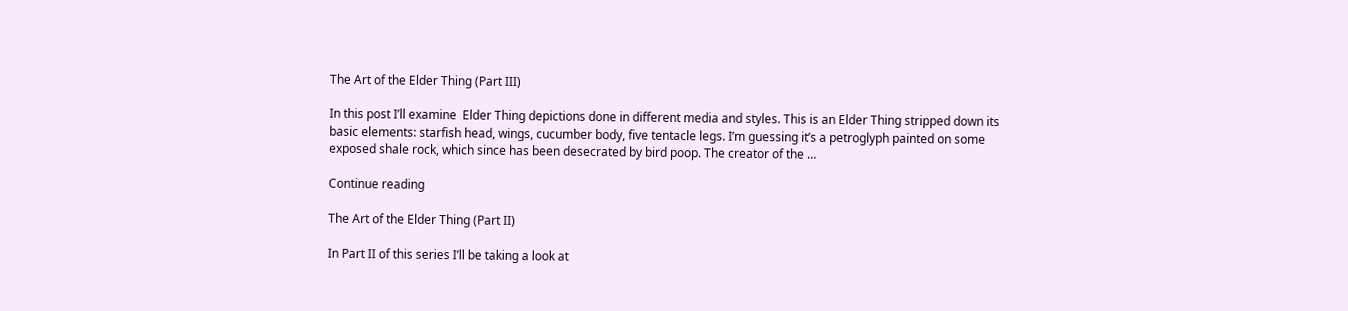The Art of the Elder Thing (Part III)

In this post I’ll examine  Elder Thing depictions done in different media and styles. This is an Elder Thing stripped down its basic elements: starfish head, wings, cucumber body, five tentacle legs. I’m guessing it’s a petroglyph painted on some exposed shale rock, which since has been desecrated by bird poop. The creator of the …

Continue reading

The Art of the Elder Thing (Part II)

In Part II of this series I’ll be taking a look at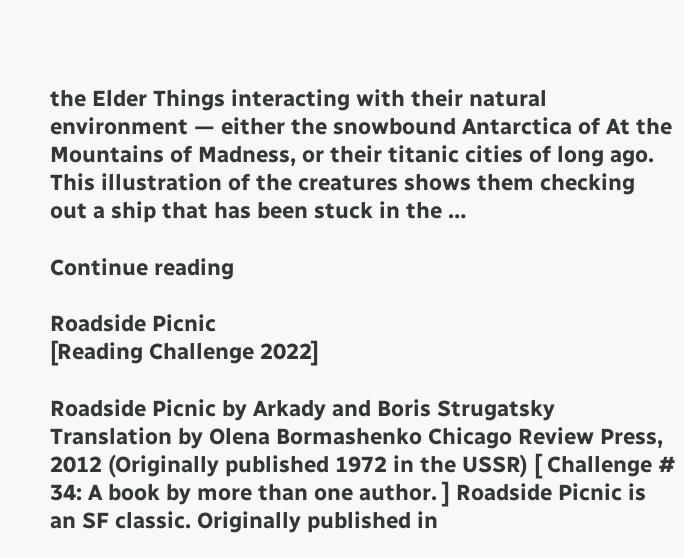the Elder Things interacting with their natural environment — either the snowbound Antarctica of At the Mountains of Madness, or their titanic cities of long ago. This illustration of the creatures shows them checking out a ship that has been stuck in the …

Continue reading

Roadside Picnic
[Reading Challenge 2022]

Roadside Picnic by Arkady and Boris Strugatsky Translation by Olena Bormashenko Chicago Review Press, 2012 (Originally published 1972 in the USSR) [ Challenge # 34: A book by more than one author. ] Roadside Picnic is an SF classic. Originally published in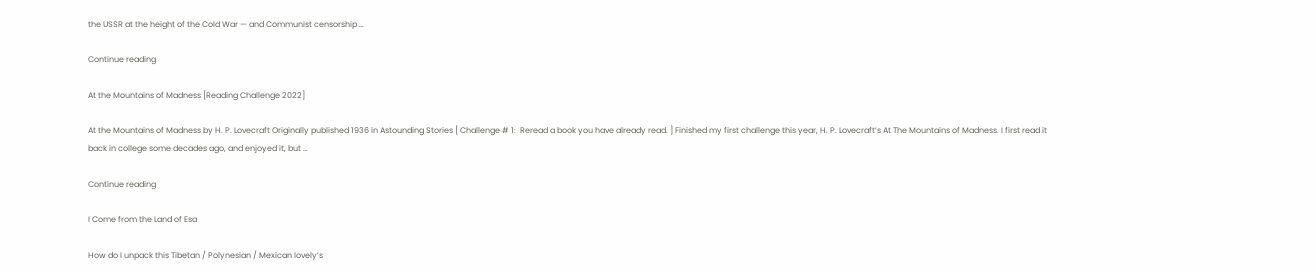the USSR at the height of the Cold War — and Communist censorship …

Continue reading

At the Mountains of Madness [Reading Challenge 2022]

At the Mountains of Madness by H. P. Lovecraft Originally published 1936 in Astounding Stories [ Challenge # 1:  Reread a book you have already read. ] Finished my first challenge this year, H. P. Lovecraft’s At The Mountains of Madness. I first read it back in college some decades ago, and enjoyed it, but …

Continue reading

I Come from the Land of Esa

How do I unpack this Tibetan / Polynesian / Mexican lovely’s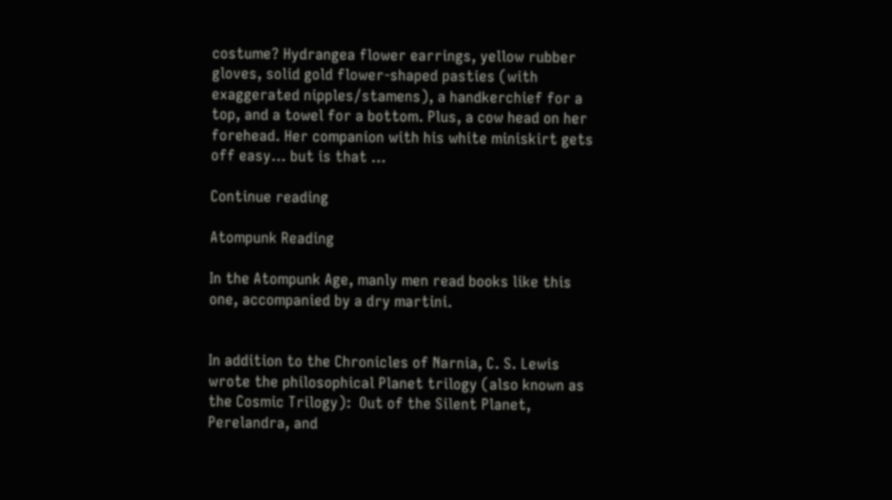costume? Hydrangea flower earrings, yellow rubber gloves, solid gold flower-shaped pasties (with exaggerated nipples/stamens), a handkerchief for a top, and a towel for a bottom. Plus, a cow head on her forehead. Her companion with his white miniskirt gets off easy… but is that …

Continue reading

Atompunk Reading

In the Atompunk Age, manly men read books like this one, accompanied by a dry martini.


In addition to the Chronicles of Narnia, C. S. Lewis wrote the philosophical Planet trilogy (also known as the Cosmic Trilogy):  Out of the Silent Planet, Perelandra, and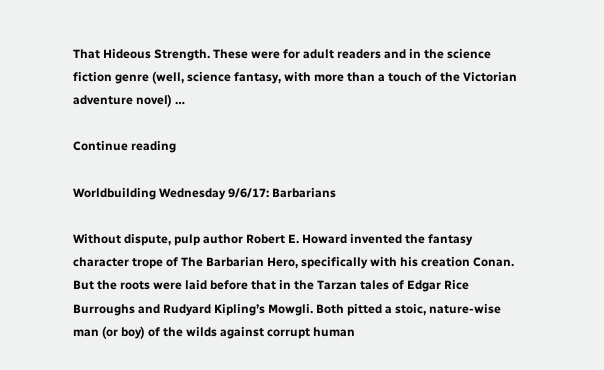That Hideous Strength. These were for adult readers and in the science fiction genre (well, science fantasy, with more than a touch of the Victorian adventure novel) …

Continue reading

Worldbuilding Wednesday 9/6/17: Barbarians

Without dispute, pulp author Robert E. Howard invented the fantasy character trope of The Barbarian Hero, specifically with his creation Conan. But the roots were laid before that in the Tarzan tales of Edgar Rice Burroughs and Rudyard Kipling’s Mowgli. Both pitted a stoic, nature-wise man (or boy) of the wilds against corrupt human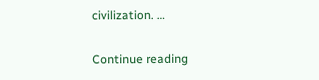civilization. …

Continue reading